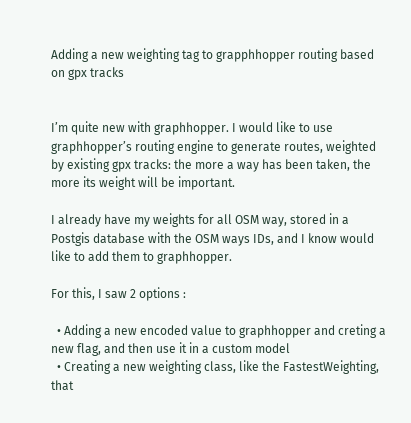Adding a new weighting tag to grapphhopper routing based on gpx tracks


I’m quite new with graphhopper. I would like to use graphhopper’s routing engine to generate routes, weighted by existing gpx tracks: the more a way has been taken, the more its weight will be important.

I already have my weights for all OSM way, stored in a Postgis database with the OSM ways IDs, and I know would like to add them to graphhopper.

For this, I saw 2 options :

  • Adding a new encoded value to graphhopper and creting a new flag, and then use it in a custom model
  • Creating a new weighting class, like the FastestWeighting, that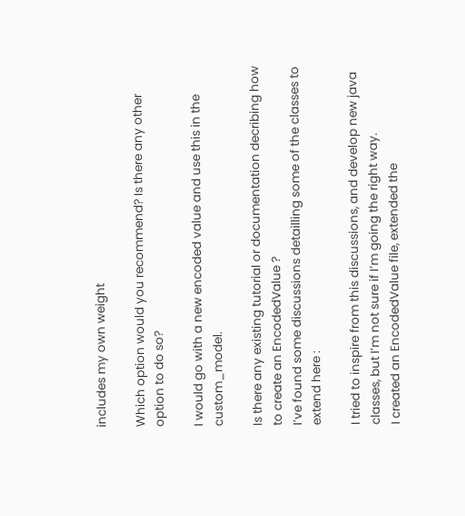includes my own weight

Which option would you recommend? Is there any other option to do so?

I would go with a new encoded value and use this in the custom_model.

Is there any existing tutorial or documentation decribing how to create an EncodedValue ?
I’ve found some discussions detailling some of the classes to extend here :

I tried to inspire from this discussions, and develop new java classes, but I’m not sure if I’m going the right way.
I created an EncodedValue file, extended the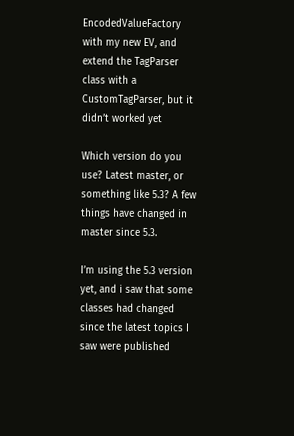EncodedValueFactory with my new EV, and extend the TagParser class with a CustomTagParser, but it didn’t worked yet

Which version do you use? Latest master, or something like 5.3? A few things have changed in master since 5.3.

I’m using the 5.3 version yet, and i saw that some classes had changed since the latest topics I saw were published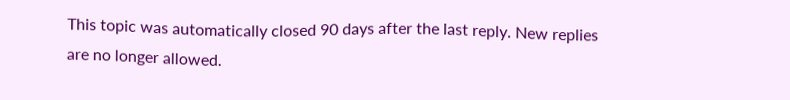This topic was automatically closed 90 days after the last reply. New replies are no longer allowed.